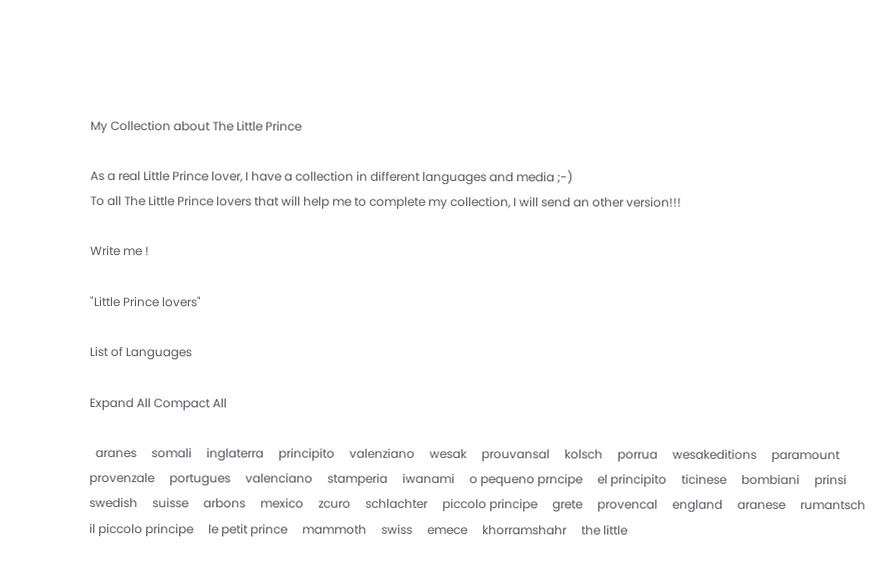My Collection about The Little Prince

As a real Little Prince lover, I have a collection in different languages and media ;-)
To all The Little Prince lovers that will help me to complete my collection, I will send an other version!!!

Write me !

"Little Prince lovers"

List of Languages

Expand All Compact All

  aranes     somali     inglaterra     principito     valenziano     wesak     prouvansal     kolsch     porrua     wesakeditions     paramount     provenzale     portugues     valenciano     stamperia     iwanami     o pequeno prncipe     el principito     ticinese     bombiani     prinsi     swedish     suisse     arbons     mexico     zcuro     schlachter     piccolo principe     grete     provencal     england     aranese     rumantsch     il piccolo principe     le petit prince     mammoth     swiss     emece     khorramshahr     the little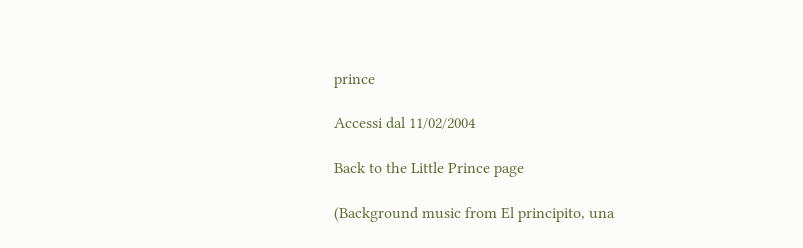prince

Accessi dal 11/02/2004

Back to the Little Prince page

(Background music from El principito, una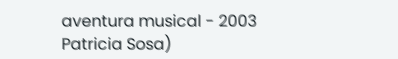aventura musical - 2003 Patricia Sosa)